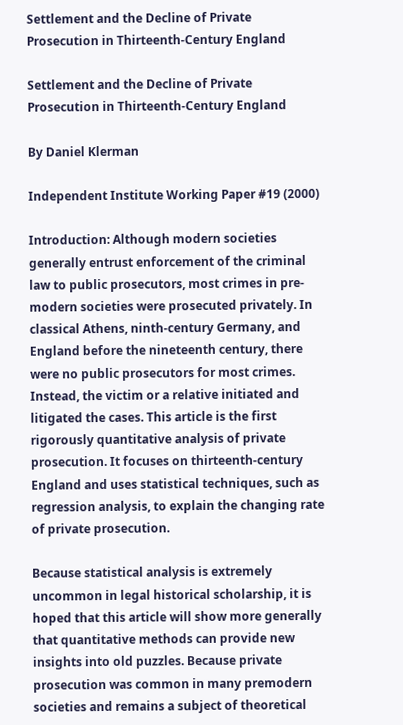Settlement and the Decline of Private Prosecution in Thirteenth-Century England

Settlement and the Decline of Private Prosecution in Thirteenth-Century England

By Daniel Klerman

Independent Institute Working Paper #19 (2000)

Introduction: Although modern societies generally entrust enforcement of the criminal law to public prosecutors, most crimes in pre-modern societies were prosecuted privately. In classical Athens, ninth-century Germany, and England before the nineteenth century, there were no public prosecutors for most crimes. Instead, the victim or a relative initiated and litigated the cases. This article is the first rigorously quantitative analysis of private prosecution. It focuses on thirteenth-century England and uses statistical techniques, such as regression analysis, to explain the changing rate of private prosecution.

Because statistical analysis is extremely uncommon in legal historical scholarship, it is hoped that this article will show more generally that quantitative methods can provide new insights into old puzzles. Because private prosecution was common in many premodern societies and remains a subject of theoretical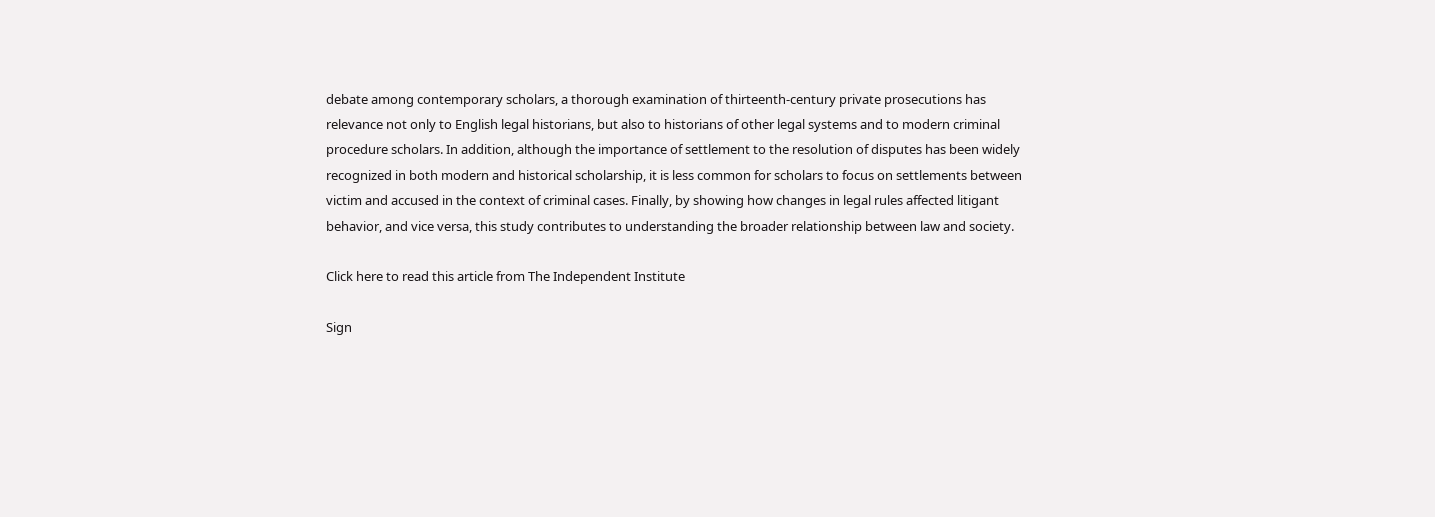debate among contemporary scholars, a thorough examination of thirteenth-century private prosecutions has relevance not only to English legal historians, but also to historians of other legal systems and to modern criminal procedure scholars. In addition, although the importance of settlement to the resolution of disputes has been widely recognized in both modern and historical scholarship, it is less common for scholars to focus on settlements between victim and accused in the context of criminal cases. Finally, by showing how changes in legal rules affected litigant behavior, and vice versa, this study contributes to understanding the broader relationship between law and society.

Click here to read this article from The Independent Institute

Sign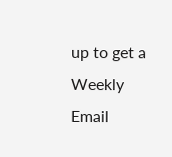up to get a Weekly Email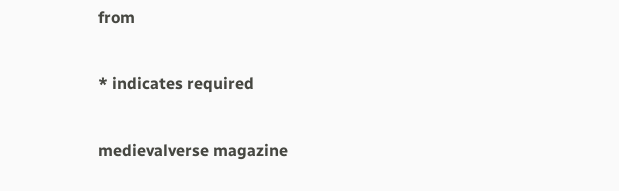from

* indicates required

medievalverse magazine